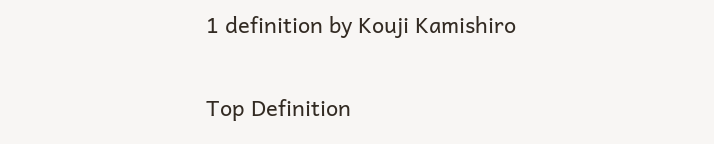1 definition by Kouji Kamishiro

Top Definition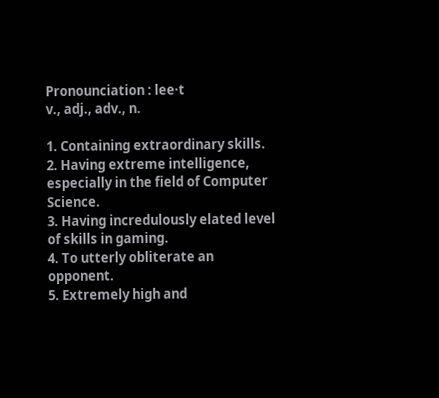Pronounciation : lee·t
v., adj., adv., n.

1. Containing extraordinary skills.
2. Having extreme intelligence, especially in the field of Computer Science.
3. Having incredulously elated level of skills in gaming.
4. To utterly obliterate an opponent.
5. Extremely high and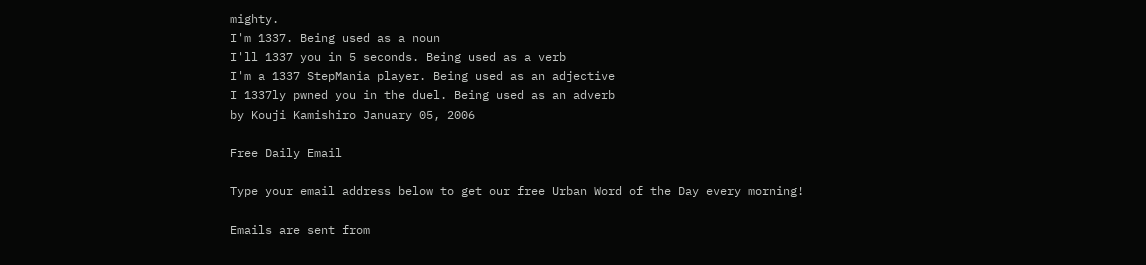mighty.
I'm 1337. Being used as a noun
I'll 1337 you in 5 seconds. Being used as a verb
I'm a 1337 StepMania player. Being used as an adjective
I 1337ly pwned you in the duel. Being used as an adverb
by Kouji Kamishiro January 05, 2006

Free Daily Email

Type your email address below to get our free Urban Word of the Day every morning!

Emails are sent from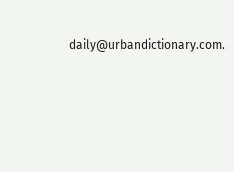daily@urbandictionary.com.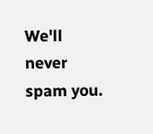We'll never spam you.